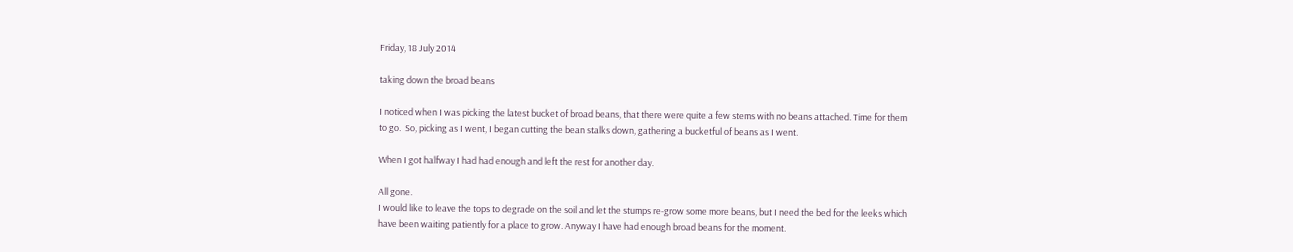Friday, 18 July 2014

taking down the broad beans

I noticed when I was picking the latest bucket of broad beans, that there were quite a few stems with no beans attached. Time for them to go.  So, picking as I went, I began cutting the bean stalks down, gathering a bucketful of beans as I went.

When I got halfway I had had enough and left the rest for another day.

All gone.
I would like to leave the tops to degrade on the soil and let the stumps re-grow some more beans, but I need the bed for the leeks which have been waiting patiently for a place to grow. Anyway I have had enough broad beans for the moment.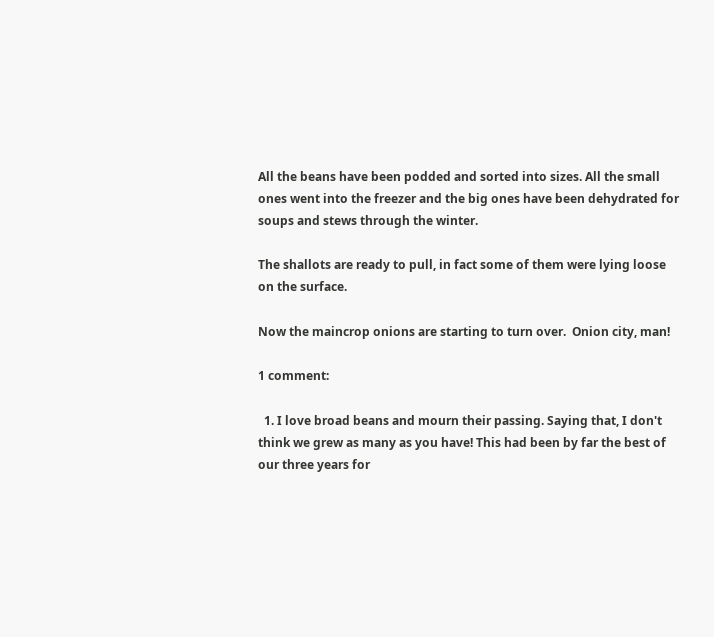All the beans have been podded and sorted into sizes. All the small ones went into the freezer and the big ones have been dehydrated for soups and stews through the winter.

The shallots are ready to pull, in fact some of them were lying loose on the surface.

Now the maincrop onions are starting to turn over.  Onion city, man!

1 comment:

  1. I love broad beans and mourn their passing. Saying that, I don't think we grew as many as you have! This had been by far the best of our three years for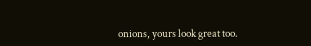onions, yours look great too.